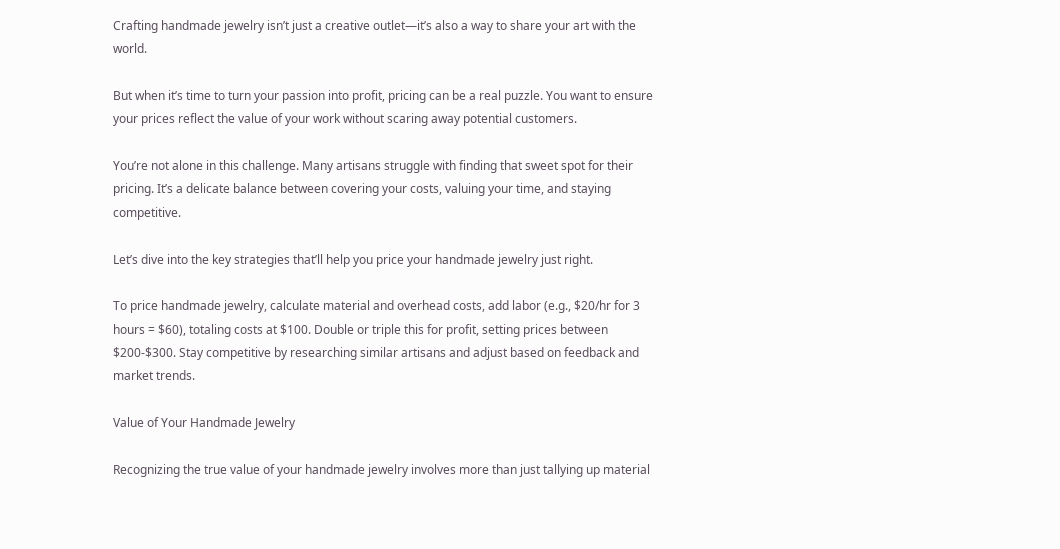Crafting handmade jewelry isn’t just a creative outlet—it’s also a way to share your art with the world.

But when it’s time to turn your passion into profit, pricing can be a real puzzle. You want to ensure your prices reflect the value of your work without scaring away potential customers.

You’re not alone in this challenge. Many artisans struggle with finding that sweet spot for their pricing. It’s a delicate balance between covering your costs, valuing your time, and staying competitive.

Let’s dive into the key strategies that’ll help you price your handmade jewelry just right.

To price handmade jewelry, calculate material and overhead costs, add labor (e.g., $20/hr for 3 hours = $60), totaling costs at $100. Double or triple this for profit, setting prices between $200-$300. Stay competitive by researching similar artisans and adjust based on feedback and market trends.

Value of Your Handmade Jewelry

Recognizing the true value of your handmade jewelry involves more than just tallying up material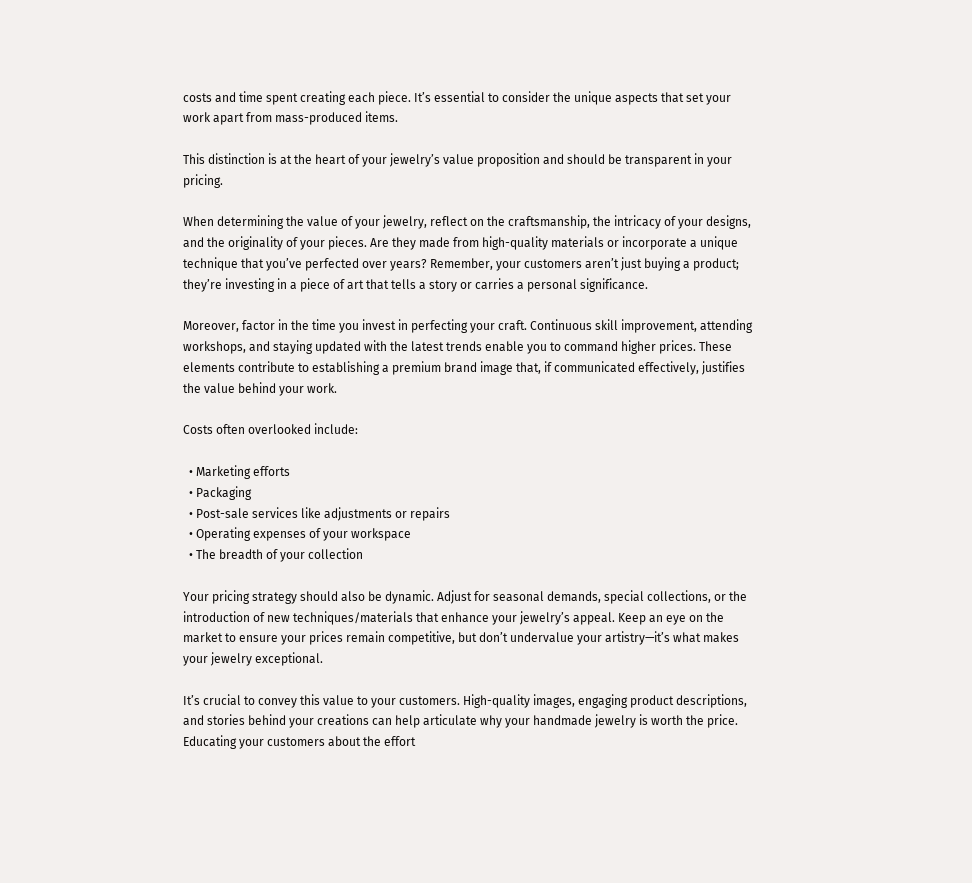costs and time spent creating each piece. It’s essential to consider the unique aspects that set your work apart from mass-produced items.

This distinction is at the heart of your jewelry’s value proposition and should be transparent in your pricing.

When determining the value of your jewelry, reflect on the craftsmanship, the intricacy of your designs, and the originality of your pieces. Are they made from high-quality materials or incorporate a unique technique that you’ve perfected over years? Remember, your customers aren’t just buying a product; they’re investing in a piece of art that tells a story or carries a personal significance.

Moreover, factor in the time you invest in perfecting your craft. Continuous skill improvement, attending workshops, and staying updated with the latest trends enable you to command higher prices. These elements contribute to establishing a premium brand image that, if communicated effectively, justifies the value behind your work.

Costs often overlooked include:

  • Marketing efforts
  • Packaging
  • Post-sale services like adjustments or repairs
  • Operating expenses of your workspace
  • The breadth of your collection

Your pricing strategy should also be dynamic. Adjust for seasonal demands, special collections, or the introduction of new techniques/materials that enhance your jewelry’s appeal. Keep an eye on the market to ensure your prices remain competitive, but don’t undervalue your artistry—it’s what makes your jewelry exceptional.

It’s crucial to convey this value to your customers. High-quality images, engaging product descriptions, and stories behind your creations can help articulate why your handmade jewelry is worth the price. Educating your customers about the effort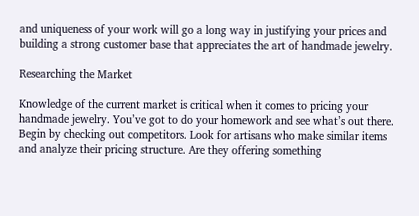and uniqueness of your work will go a long way in justifying your prices and building a strong customer base that appreciates the art of handmade jewelry.

Researching the Market

Knowledge of the current market is critical when it comes to pricing your handmade jewelry. You’ve got to do your homework and see what’s out there. Begin by checking out competitors. Look for artisans who make similar items and analyze their pricing structure. Are they offering something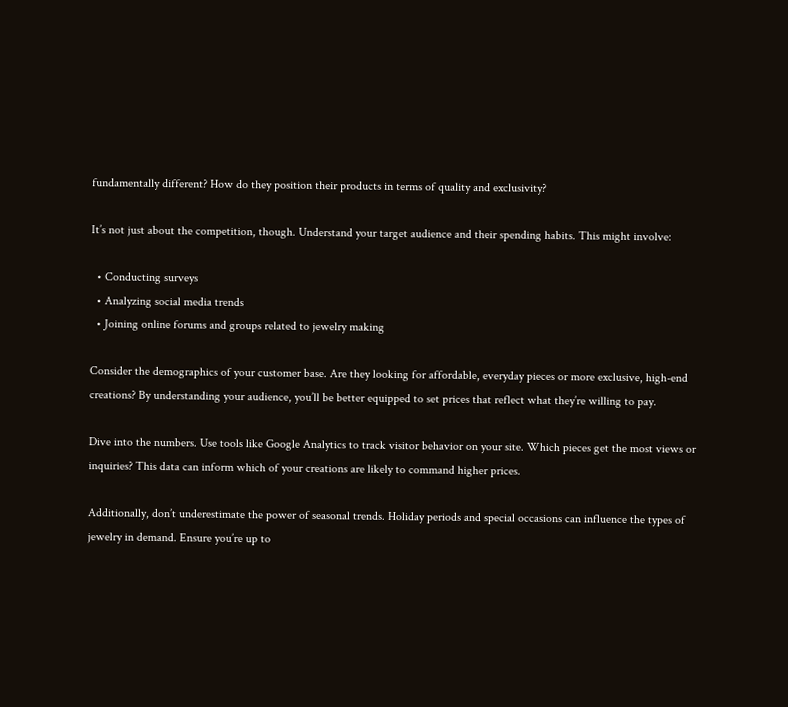fundamentally different? How do they position their products in terms of quality and exclusivity?

It’s not just about the competition, though. Understand your target audience and their spending habits. This might involve:

  • Conducting surveys
  • Analyzing social media trends
  • Joining online forums and groups related to jewelry making

Consider the demographics of your customer base. Are they looking for affordable, everyday pieces or more exclusive, high-end creations? By understanding your audience, you’ll be better equipped to set prices that reflect what they’re willing to pay.

Dive into the numbers. Use tools like Google Analytics to track visitor behavior on your site. Which pieces get the most views or inquiries? This data can inform which of your creations are likely to command higher prices.

Additionally, don’t underestimate the power of seasonal trends. Holiday periods and special occasions can influence the types of jewelry in demand. Ensure you’re up to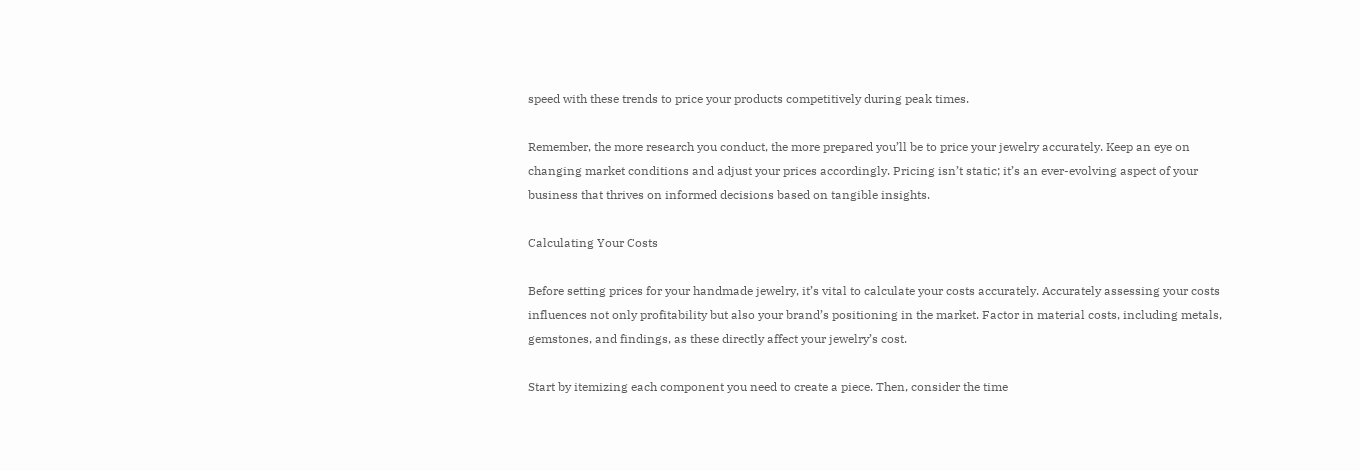speed with these trends to price your products competitively during peak times.

Remember, the more research you conduct, the more prepared you’ll be to price your jewelry accurately. Keep an eye on changing market conditions and adjust your prices accordingly. Pricing isn’t static; it’s an ever-evolving aspect of your business that thrives on informed decisions based on tangible insights.

Calculating Your Costs

Before setting prices for your handmade jewelry, it’s vital to calculate your costs accurately. Accurately assessing your costs influences not only profitability but also your brand’s positioning in the market. Factor in material costs, including metals, gemstones, and findings, as these directly affect your jewelry’s cost.

Start by itemizing each component you need to create a piece. Then, consider the time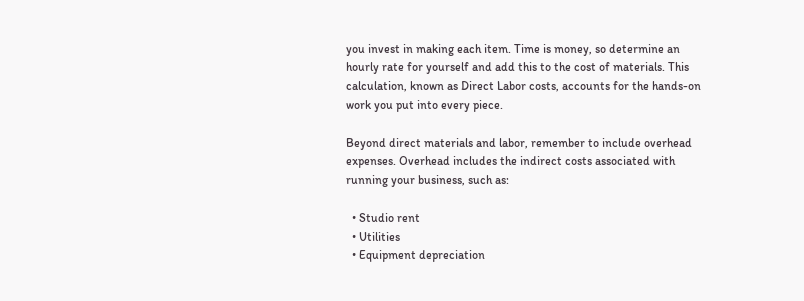you invest in making each item. Time is money, so determine an hourly rate for yourself and add this to the cost of materials. This calculation, known as Direct Labor costs, accounts for the hands-on work you put into every piece.

Beyond direct materials and labor, remember to include overhead expenses. Overhead includes the indirect costs associated with running your business, such as:

  • Studio rent
  • Utilities
  • Equipment depreciation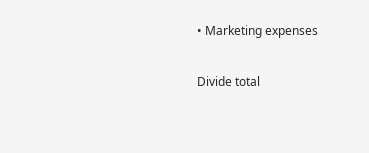• Marketing expenses

Divide total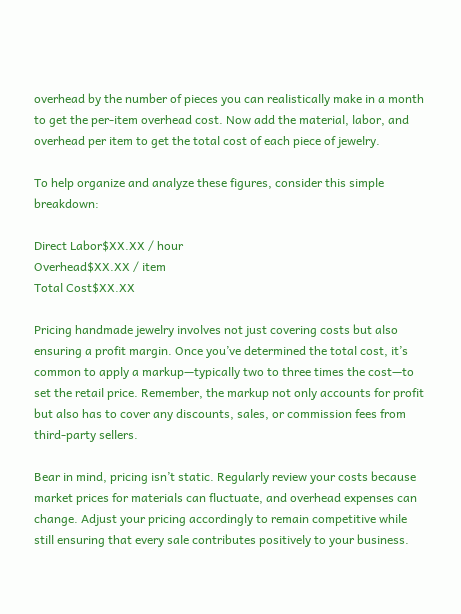overhead by the number of pieces you can realistically make in a month to get the per-item overhead cost. Now add the material, labor, and overhead per item to get the total cost of each piece of jewelry.

To help organize and analyze these figures, consider this simple breakdown:

Direct Labor$XX.XX / hour
Overhead$XX.XX / item
Total Cost$XX.XX

Pricing handmade jewelry involves not just covering costs but also ensuring a profit margin. Once you’ve determined the total cost, it’s common to apply a markup—typically two to three times the cost—to set the retail price. Remember, the markup not only accounts for profit but also has to cover any discounts, sales, or commission fees from third-party sellers.

Bear in mind, pricing isn’t static. Regularly review your costs because market prices for materials can fluctuate, and overhead expenses can change. Adjust your pricing accordingly to remain competitive while still ensuring that every sale contributes positively to your business.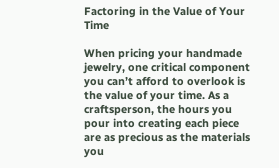Factoring in the Value of Your Time

When pricing your handmade jewelry, one critical component you can’t afford to overlook is the value of your time. As a craftsperson, the hours you pour into creating each piece are as precious as the materials you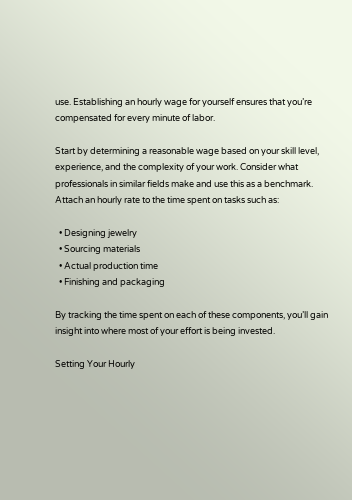use. Establishing an hourly wage for yourself ensures that you’re compensated for every minute of labor.

Start by determining a reasonable wage based on your skill level, experience, and the complexity of your work. Consider what professionals in similar fields make and use this as a benchmark. Attach an hourly rate to the time spent on tasks such as:

  • Designing jewelry
  • Sourcing materials
  • Actual production time
  • Finishing and packaging

By tracking the time spent on each of these components, you’ll gain insight into where most of your effort is being invested.

Setting Your Hourly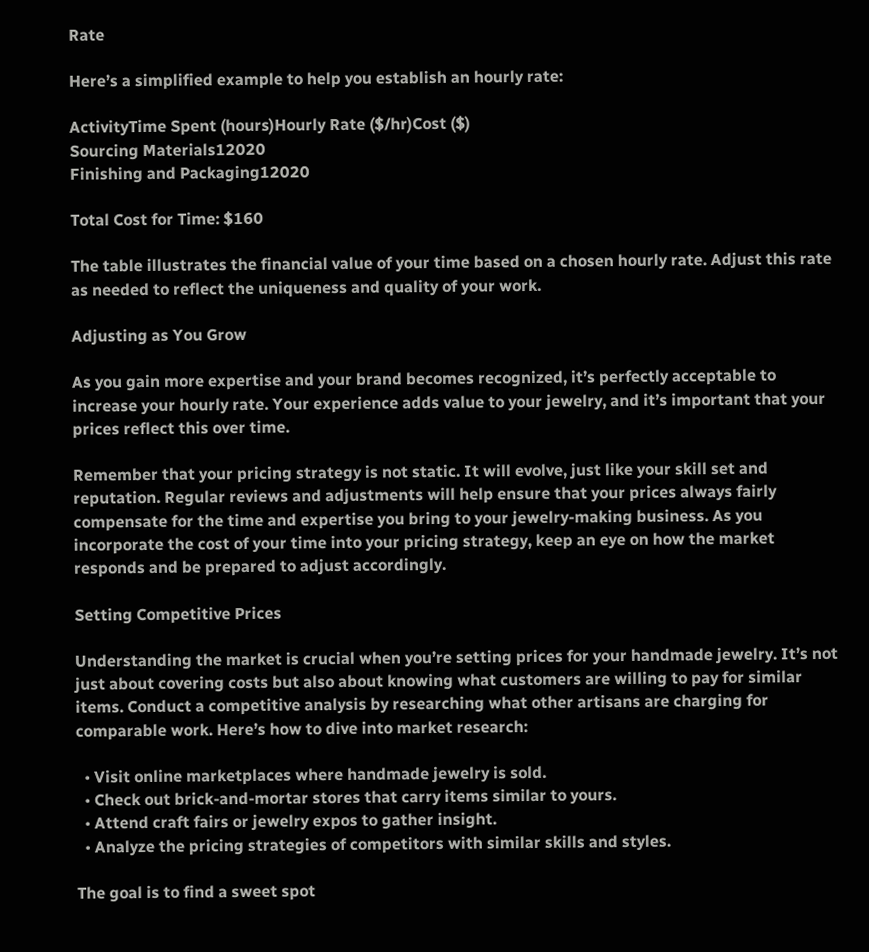Rate

Here’s a simplified example to help you establish an hourly rate:

ActivityTime Spent (hours)Hourly Rate ($/hr)Cost ($)
Sourcing Materials12020
Finishing and Packaging12020

Total Cost for Time: $160

The table illustrates the financial value of your time based on a chosen hourly rate. Adjust this rate as needed to reflect the uniqueness and quality of your work.

Adjusting as You Grow

As you gain more expertise and your brand becomes recognized, it’s perfectly acceptable to increase your hourly rate. Your experience adds value to your jewelry, and it’s important that your prices reflect this over time.

Remember that your pricing strategy is not static. It will evolve, just like your skill set and reputation. Regular reviews and adjustments will help ensure that your prices always fairly compensate for the time and expertise you bring to your jewelry-making business. As you incorporate the cost of your time into your pricing strategy, keep an eye on how the market responds and be prepared to adjust accordingly.

Setting Competitive Prices

Understanding the market is crucial when you’re setting prices for your handmade jewelry. It’s not just about covering costs but also about knowing what customers are willing to pay for similar items. Conduct a competitive analysis by researching what other artisans are charging for comparable work. Here’s how to dive into market research:

  • Visit online marketplaces where handmade jewelry is sold.
  • Check out brick-and-mortar stores that carry items similar to yours.
  • Attend craft fairs or jewelry expos to gather insight.
  • Analyze the pricing strategies of competitors with similar skills and styles.

The goal is to find a sweet spot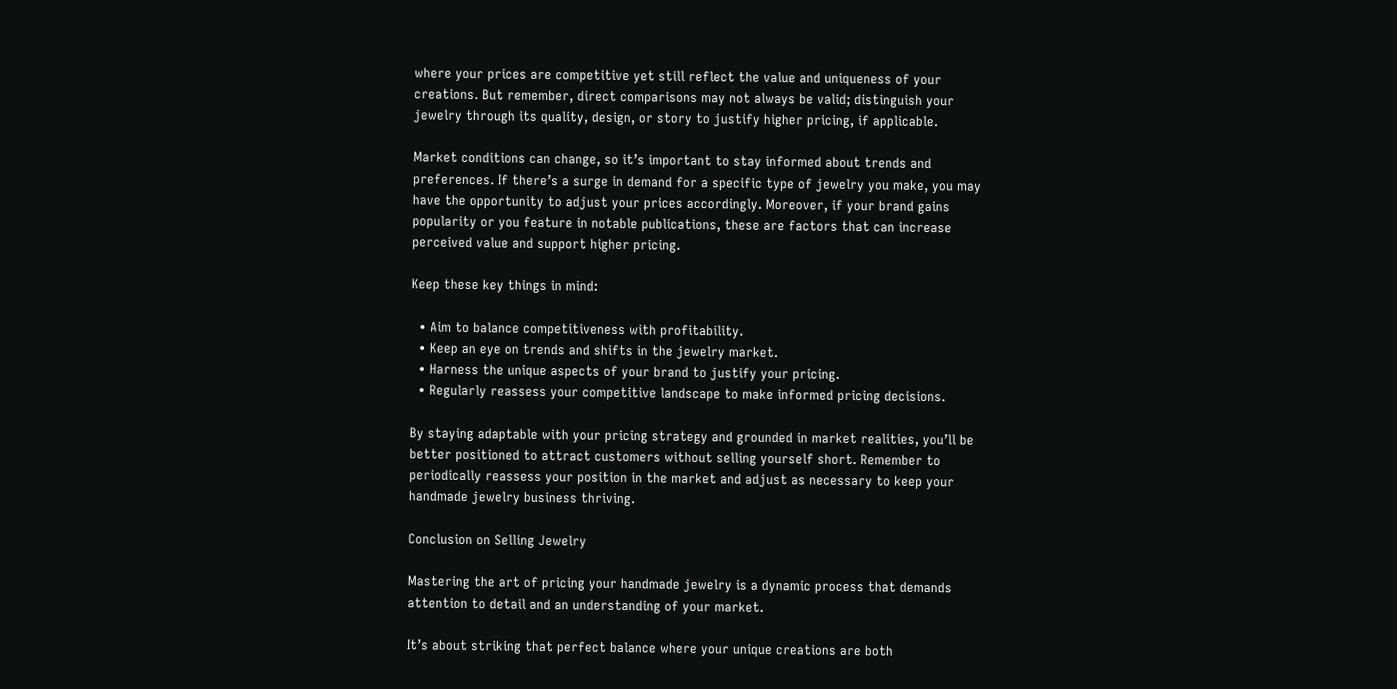where your prices are competitive yet still reflect the value and uniqueness of your creations. But remember, direct comparisons may not always be valid; distinguish your jewelry through its quality, design, or story to justify higher pricing, if applicable.

Market conditions can change, so it’s important to stay informed about trends and preferences. If there’s a surge in demand for a specific type of jewelry you make, you may have the opportunity to adjust your prices accordingly. Moreover, if your brand gains popularity or you feature in notable publications, these are factors that can increase perceived value and support higher pricing.

Keep these key things in mind:

  • Aim to balance competitiveness with profitability.
  • Keep an eye on trends and shifts in the jewelry market.
  • Harness the unique aspects of your brand to justify your pricing.
  • Regularly reassess your competitive landscape to make informed pricing decisions.

By staying adaptable with your pricing strategy and grounded in market realities, you’ll be better positioned to attract customers without selling yourself short. Remember to periodically reassess your position in the market and adjust as necessary to keep your handmade jewelry business thriving.

Conclusion on Selling Jewelry

Mastering the art of pricing your handmade jewelry is a dynamic process that demands attention to detail and an understanding of your market.

It’s about striking that perfect balance where your unique creations are both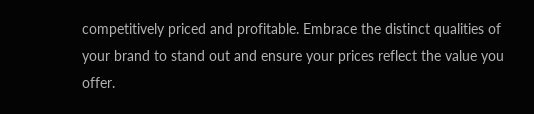competitively priced and profitable. Embrace the distinct qualities of your brand to stand out and ensure your prices reflect the value you offer.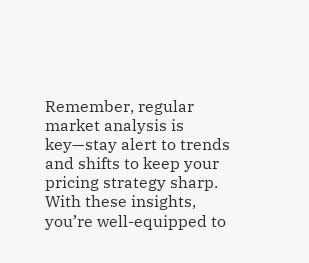Remember, regular market analysis is key—stay alert to trends and shifts to keep your pricing strategy sharp. With these insights, you’re well-equipped to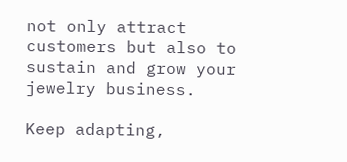not only attract customers but also to sustain and grow your jewelry business.

Keep adapting,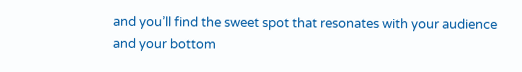and you’ll find the sweet spot that resonates with your audience and your bottom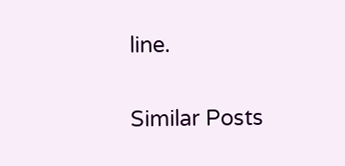line.

Similar Posts